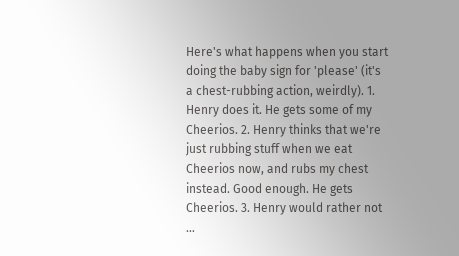Here's what happens when you start doing the baby sign for 'please' (it's a chest-rubbing action, weirdly). 1. Henry does it. He gets some of my Cheerios. 2. Henry thinks that we're just rubbing stuff when we eat Cheerios now, and rubs my chest instead. Good enough. He gets Cheerios. 3. Henry would rather not …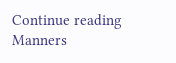Continue reading Manners